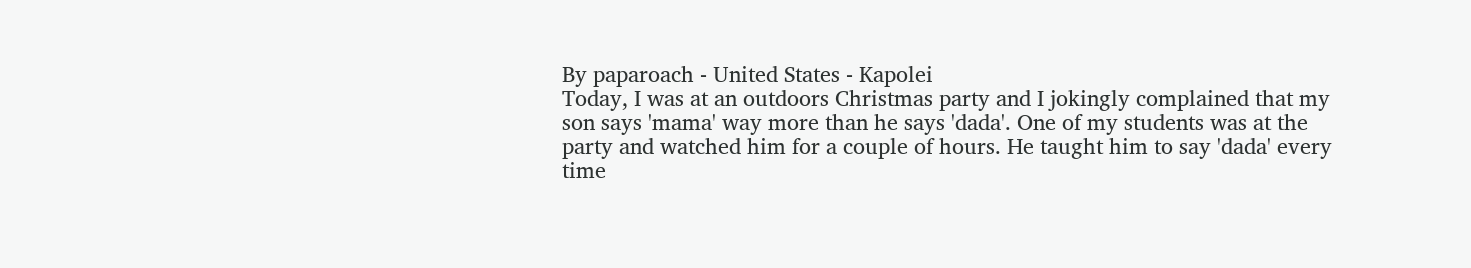By paparoach - United States - Kapolei
Today, I was at an outdoors Christmas party and I jokingly complained that my son says 'mama' way more than he says 'dada'. One of my students was at the party and watched him for a couple of hours. He taught him to say 'dada' every time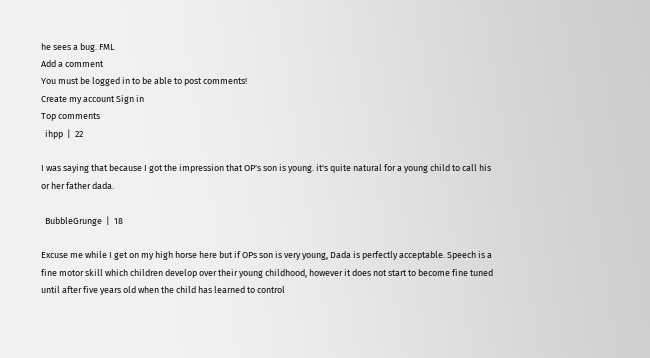he sees a bug. FML
Add a comment
You must be logged in to be able to post comments!
Create my account Sign in
Top comments
  ihpp  |  22

I was saying that because I got the impression that OP's son is young. it's quite natural for a young child to call his or her father dada.

  BubbleGrunge  |  18

Excuse me while I get on my high horse here but if OPs son is very young, Dada is perfectly acceptable. Speech is a fine motor skill which children develop over their young childhood, however it does not start to become fine tuned until after five years old when the child has learned to control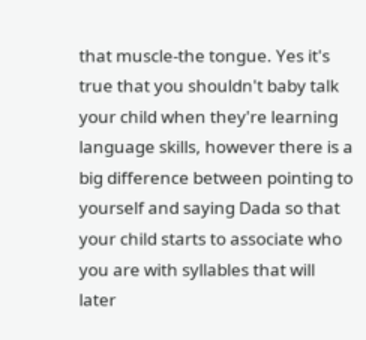that muscle-the tongue. Yes it's true that you shouldn't baby talk your child when they're learning language skills, however there is a big difference between pointing to yourself and saying Dada so that your child starts to associate who you are with syllables that will later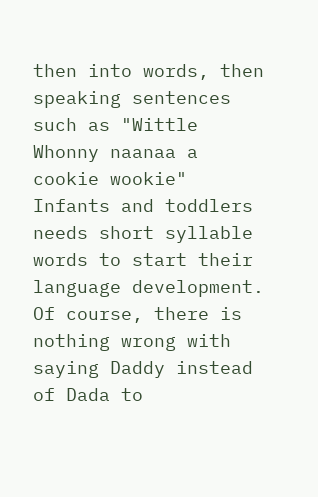then into words, then speaking sentences such as "Wittle Whonny naanaa a cookie wookie" Infants and toddlers needs short syllable words to start their language development. Of course, there is nothing wrong with saying Daddy instead of Dada to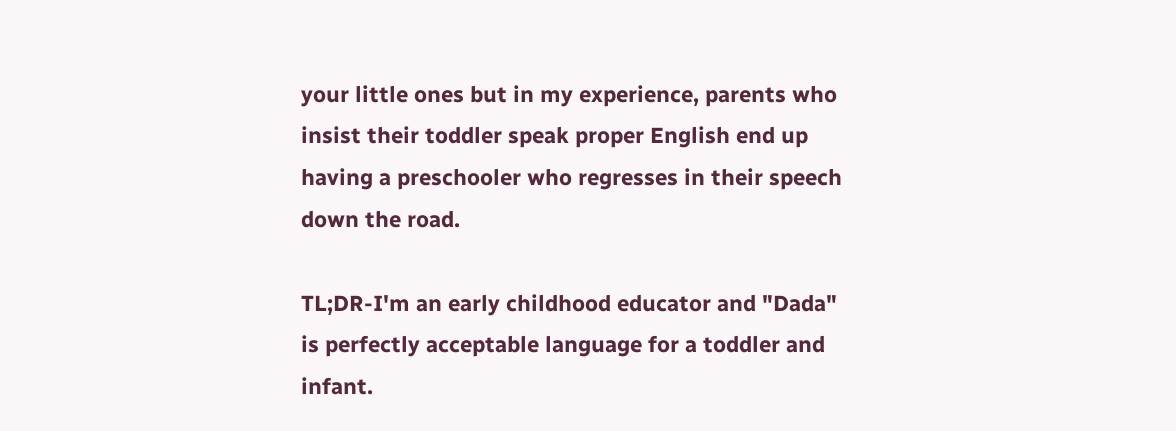your little ones but in my experience, parents who insist their toddler speak proper English end up having a preschooler who regresses in their speech down the road.

TL;DR-I'm an early childhood educator and "Dada" is perfectly acceptable language for a toddler and infant.